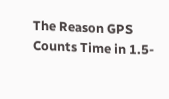The Reason GPS Counts Time in 1.5-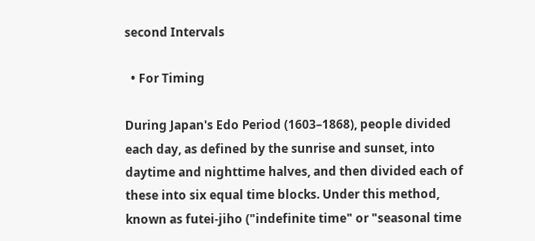second Intervals

  • For Timing

During Japan's Edo Period (1603–1868), people divided each day, as defined by the sunrise and sunset, into daytime and nighttime halves, and then divided each of these into six equal time blocks. Under this method, known as futei-jiho ("indefinite time" or "seasonal time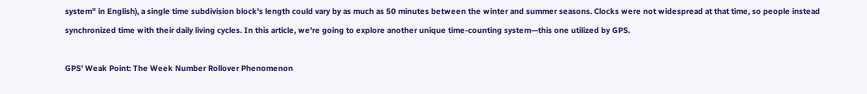system" in English), a single time subdivision block's length could vary by as much as 50 minutes between the winter and summer seasons. Clocks were not widespread at that time, so people instead synchronized time with their daily living cycles. In this article, we're going to explore another unique time-counting system—this one utilized by GPS.

GPS' Weak Point: The Week Number Rollover Phenomenon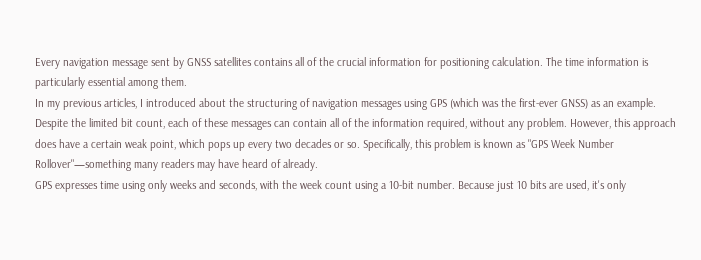Every navigation message sent by GNSS satellites contains all of the crucial information for positioning calculation. The time information is particularly essential among them.
In my previous articles, I introduced about the structuring of navigation messages using GPS (which was the first-ever GNSS) as an example. Despite the limited bit count, each of these messages can contain all of the information required, without any problem. However, this approach does have a certain weak point, which pops up every two decades or so. Specifically, this problem is known as "GPS Week Number Rollover"—something many readers may have heard of already.
GPS expresses time using only weeks and seconds, with the week count using a 10-bit number. Because just 10 bits are used, it's only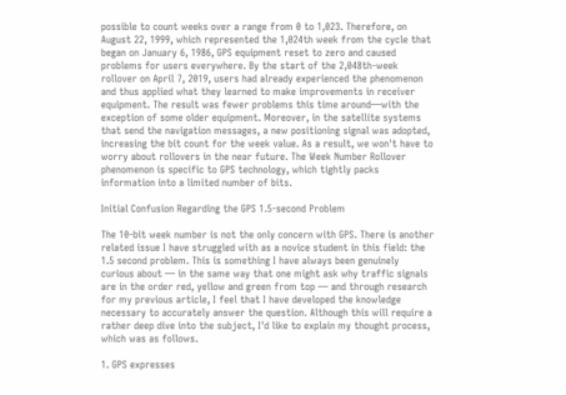possible to count weeks over a range from 0 to 1,023. Therefore, on August 22, 1999, which represented the 1,024th week from the cycle that began on January 6, 1986, GPS equipment reset to zero and caused problems for users everywhere. By the start of the 2,048th-week rollover on April 7, 2019, users had already experienced the phenomenon and thus applied what they learned to make improvements in receiver equipment. The result was fewer problems this time around—with the exception of some older equipment. Moreover, in the satellite systems that send the navigation messages, a new positioning signal was adopted, increasing the bit count for the week value. As a result, we won't have to worry about rollovers in the near future. The Week Number Rollover phenomenon is specific to GPS technology, which tightly packs information into a limited number of bits.

Initial Confusion Regarding the GPS 1.5-second Problem

The 10-bit week number is not the only concern with GPS. There is another related issue I have struggled with as a novice student in this field: the 1.5 second problem. This is something I have always been genuinely curious about — in the same way that one might ask why traffic signals are in the order red, yellow and green from top — and through research for my previous article, I feel that I have developed the knowledge necessary to accurately answer the question. Although this will require a rather deep dive into the subject, I'd like to explain my thought process, which was as follows.

1. GPS expresses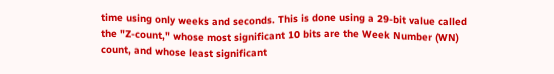time using only weeks and seconds. This is done using a 29-bit value called the "Z-count," whose most significant 10 bits are the Week Number (WN) count, and whose least significant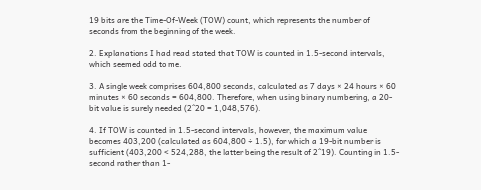19 bits are the Time-Of-Week (TOW) count, which represents the number of seconds from the beginning of the week.

2. Explanations I had read stated that TOW is counted in 1.5-second intervals, which seemed odd to me.

3. A single week comprises 604,800 seconds, calculated as 7 days × 24 hours × 60 minutes × 60 seconds = 604,800. Therefore, when using binary numbering, a 20-bit value is surely needed (2^20 = 1,048,576).

4. If TOW is counted in 1.5-second intervals, however, the maximum value becomes 403,200 (calculated as 604,800 ÷ 1.5), for which a 19-bit number is sufficient (403,200 < 524,288, the latter being the result of 2^19). Counting in 1.5-second rather than 1-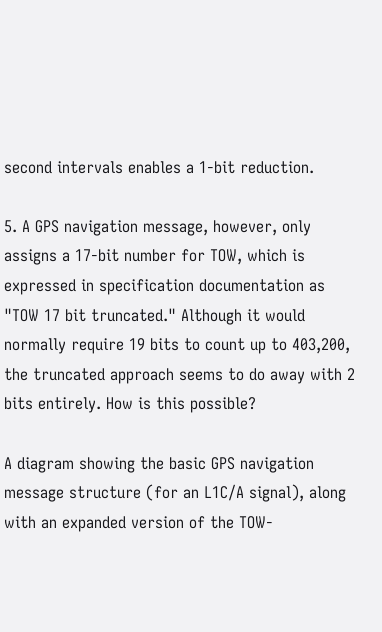second intervals enables a 1-bit reduction.

5. A GPS navigation message, however, only assigns a 17-bit number for TOW, which is expressed in specification documentation as "TOW 17 bit truncated." Although it would normally require 19 bits to count up to 403,200, the truncated approach seems to do away with 2 bits entirely. How is this possible?

A diagram showing the basic GPS navigation message structure (for an L1C/A signal), along with an expanded version of the TOW-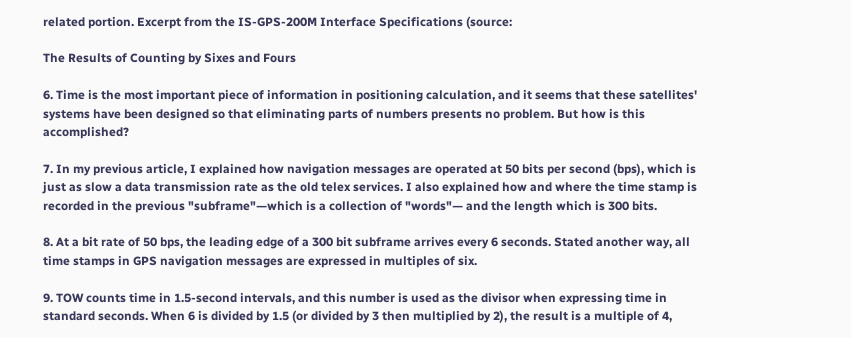related portion. Excerpt from the IS-GPS-200M Interface Specifications (source:

The Results of Counting by Sixes and Fours

6. Time is the most important piece of information in positioning calculation, and it seems that these satellites' systems have been designed so that eliminating parts of numbers presents no problem. But how is this accomplished?

7. In my previous article, I explained how navigation messages are operated at 50 bits per second (bps), which is just as slow a data transmission rate as the old telex services. I also explained how and where the time stamp is recorded in the previous "subframe"—which is a collection of "words"— and the length which is 300 bits.

8. At a bit rate of 50 bps, the leading edge of a 300 bit subframe arrives every 6 seconds. Stated another way, all time stamps in GPS navigation messages are expressed in multiples of six.

9. TOW counts time in 1.5-second intervals, and this number is used as the divisor when expressing time in standard seconds. When 6 is divided by 1.5 (or divided by 3 then multiplied by 2), the result is a multiple of 4,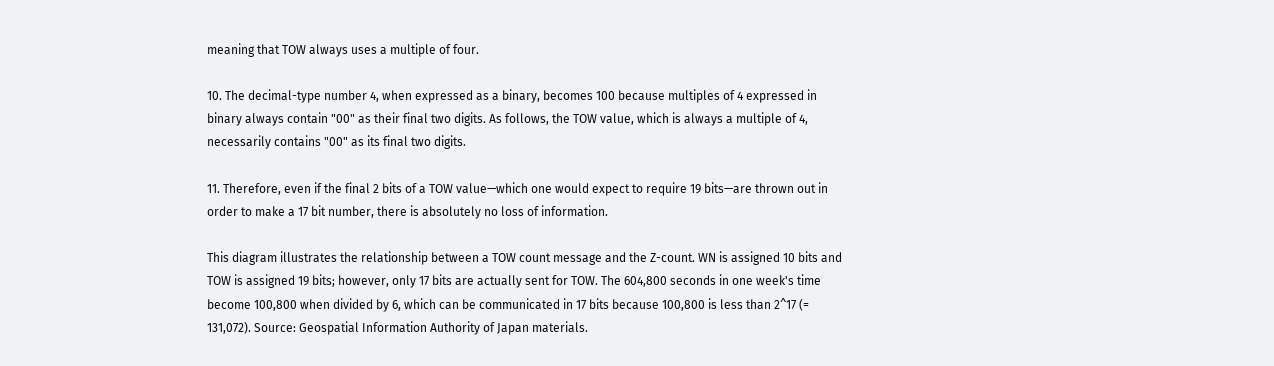meaning that TOW always uses a multiple of four.

10. The decimal-type number 4, when expressed as a binary, becomes 100 because multiples of 4 expressed in binary always contain "00" as their final two digits. As follows, the TOW value, which is always a multiple of 4, necessarily contains "00" as its final two digits.

11. Therefore, even if the final 2 bits of a TOW value—which one would expect to require 19 bits—are thrown out in order to make a 17 bit number, there is absolutely no loss of information.

This diagram illustrates the relationship between a TOW count message and the Z-count. WN is assigned 10 bits and TOW is assigned 19 bits; however, only 17 bits are actually sent for TOW. The 604,800 seconds in one week's time become 100,800 when divided by 6, which can be communicated in 17 bits because 100,800 is less than 2^17 (= 131,072). Source: Geospatial Information Authority of Japan materials.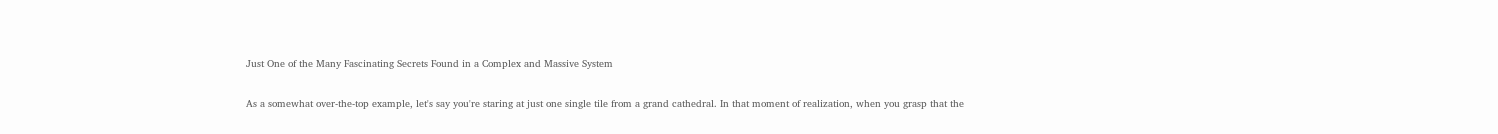Just One of the Many Fascinating Secrets Found in a Complex and Massive System

As a somewhat over-the-top example, let's say you're staring at just one single tile from a grand cathedral. In that moment of realization, when you grasp that the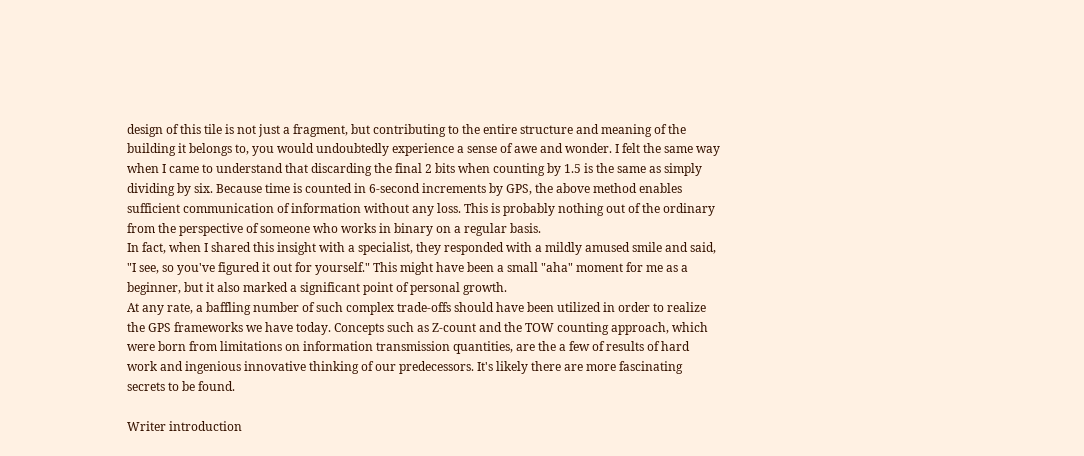design of this tile is not just a fragment, but contributing to the entire structure and meaning of the building it belongs to, you would undoubtedly experience a sense of awe and wonder. I felt the same way when I came to understand that discarding the final 2 bits when counting by 1.5 is the same as simply dividing by six. Because time is counted in 6-second increments by GPS, the above method enables sufficient communication of information without any loss. This is probably nothing out of the ordinary from the perspective of someone who works in binary on a regular basis.
In fact, when I shared this insight with a specialist, they responded with a mildly amused smile and said, "I see, so you've figured it out for yourself." This might have been a small "aha" moment for me as a beginner, but it also marked a significant point of personal growth.
At any rate, a baffling number of such complex trade-offs should have been utilized in order to realize the GPS frameworks we have today. Concepts such as Z-count and the TOW counting approach, which were born from limitations on information transmission quantities, are the a few of results of hard work and ingenious innovative thinking of our predecessors. It's likely there are more fascinating secrets to be found.

Writer introduction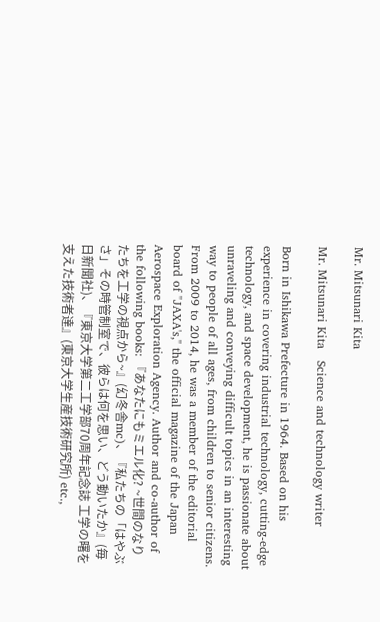Mr. Mitsunari Kita

Mr. Mitsunari Kita   Science and technology writer

Born in Ishikawa Prefecture in 1964. Based on his experience in covering industrial technology, cutting-edge technology, and space development, he is passionate about unraveling and conveying difficult topics in an interesting way to people of all ages, from children to senior citizens. From 2009 to 2014, he was a member of the editorial board of "JAXA's," the official magazine of the Japan Aerospace Exploration Agency. Author and co-author of the following books: 『あなたにもミエル化? ~世間のなりたちを工学の視点から~』(幻冬舎mc)、『私たちの「はやぶさ」その時管制室で、彼らは何を思い、どう動いたか』(毎日新聞社)、『東京大学第二工学部70周年記念誌 工学の曙を支えた技術者達』(東京大学生産技術研究所) etc.,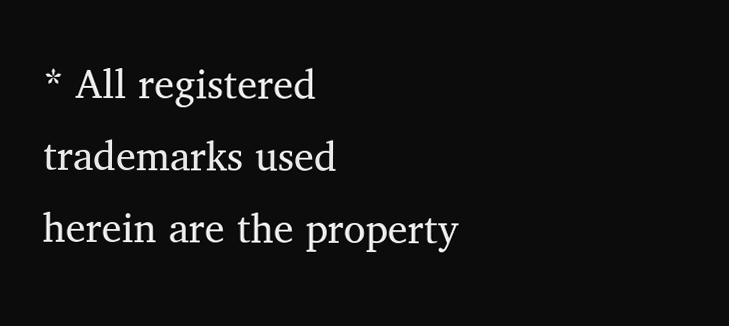* All registered trademarks used herein are the property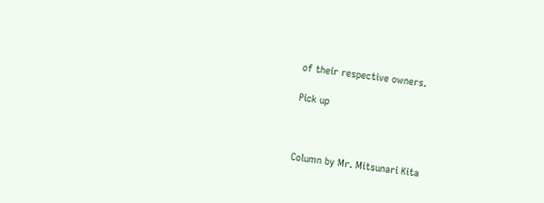of their respective owners.

Pick up



Column by Mr. Mitsunari Kita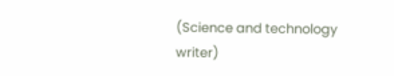(Science and technology writer)